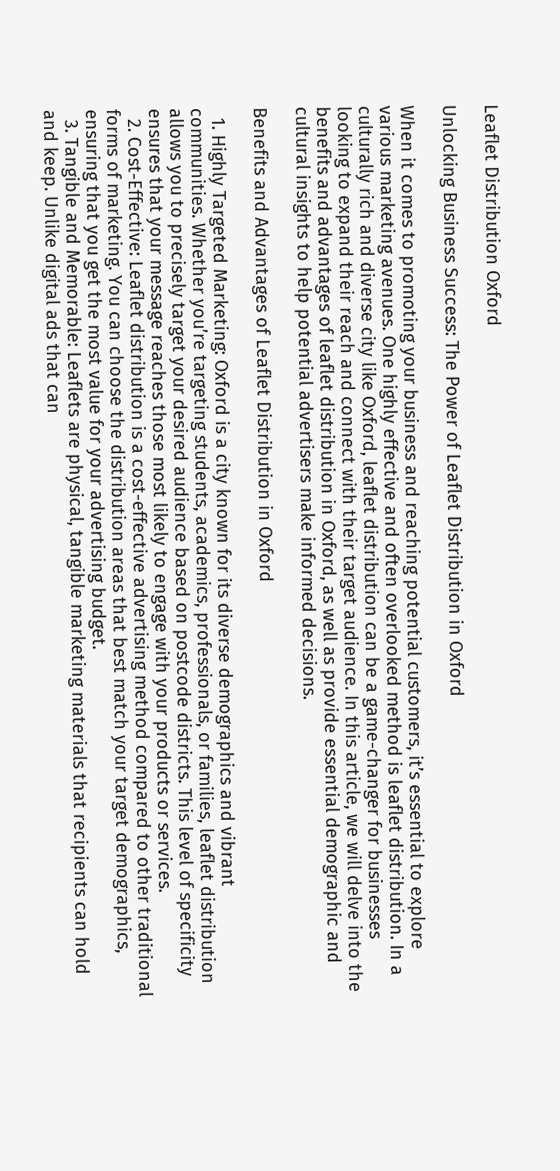Leaflet Distribution Oxford

Unlocking Business Success: The Power of Leaflet Distribution in Oxford

When it comes to promoting your business and reaching potential customers, it’s essential to explore various marketing avenues. One highly effective and often overlooked method is leaflet distribution. In a culturally rich and diverse city like Oxford, leaflet distribution can be a game-changer for businesses looking to expand their reach and connect with their target audience. In this article, we will delve into the benefits and advantages of leaflet distribution in Oxford, as well as provide essential demographic and cultural insights to help potential advertisers make informed decisions.

Benefits and Advantages of Leaflet Distribution in Oxford

  1. Highly Targeted Marketing: Oxford is a city known for its diverse demographics and vibrant communities. Whether you’re targeting students, academics, professionals, or families, leaflet distribution allows you to precisely target your desired audience based on postcode districts. This level of specificity ensures that your message reaches those most likely to engage with your products or services.
  2. Cost-Effective: Leaflet distribution is a cost-effective advertising method compared to other traditional forms of marketing. You can choose the distribution areas that best match your target demographics, ensuring that you get the most value for your advertising budget.
  3. Tangible and Memorable: Leaflets are physical, tangible marketing materials that recipients can hold and keep. Unlike digital ads that can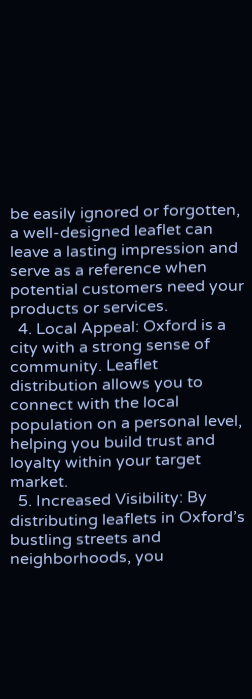be easily ignored or forgotten, a well-designed leaflet can leave a lasting impression and serve as a reference when potential customers need your products or services.
  4. Local Appeal: Oxford is a city with a strong sense of community. Leaflet distribution allows you to connect with the local population on a personal level, helping you build trust and loyalty within your target market.
  5. Increased Visibility: By distributing leaflets in Oxford’s bustling streets and neighborhoods, you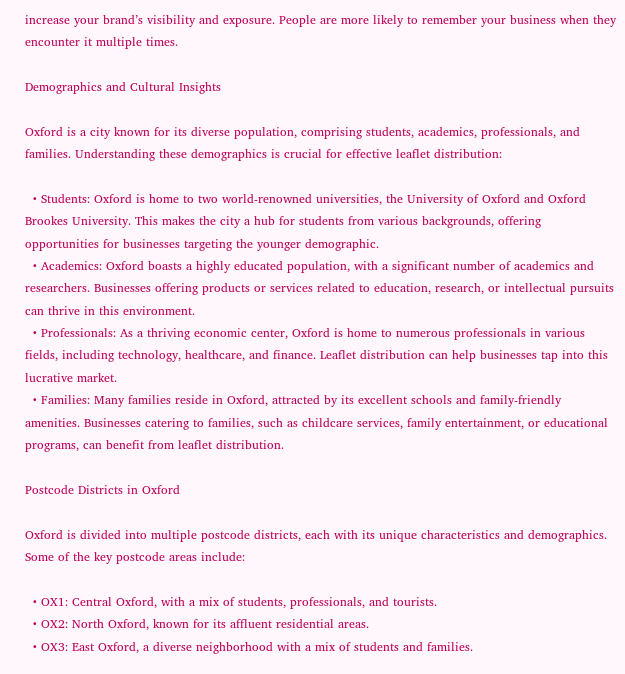increase your brand’s visibility and exposure. People are more likely to remember your business when they encounter it multiple times.

Demographics and Cultural Insights

Oxford is a city known for its diverse population, comprising students, academics, professionals, and families. Understanding these demographics is crucial for effective leaflet distribution:

  • Students: Oxford is home to two world-renowned universities, the University of Oxford and Oxford Brookes University. This makes the city a hub for students from various backgrounds, offering opportunities for businesses targeting the younger demographic.
  • Academics: Oxford boasts a highly educated population, with a significant number of academics and researchers. Businesses offering products or services related to education, research, or intellectual pursuits can thrive in this environment.
  • Professionals: As a thriving economic center, Oxford is home to numerous professionals in various fields, including technology, healthcare, and finance. Leaflet distribution can help businesses tap into this lucrative market.
  • Families: Many families reside in Oxford, attracted by its excellent schools and family-friendly amenities. Businesses catering to families, such as childcare services, family entertainment, or educational programs, can benefit from leaflet distribution.

Postcode Districts in Oxford

Oxford is divided into multiple postcode districts, each with its unique characteristics and demographics. Some of the key postcode areas include:

  • OX1: Central Oxford, with a mix of students, professionals, and tourists.
  • OX2: North Oxford, known for its affluent residential areas.
  • OX3: East Oxford, a diverse neighborhood with a mix of students and families.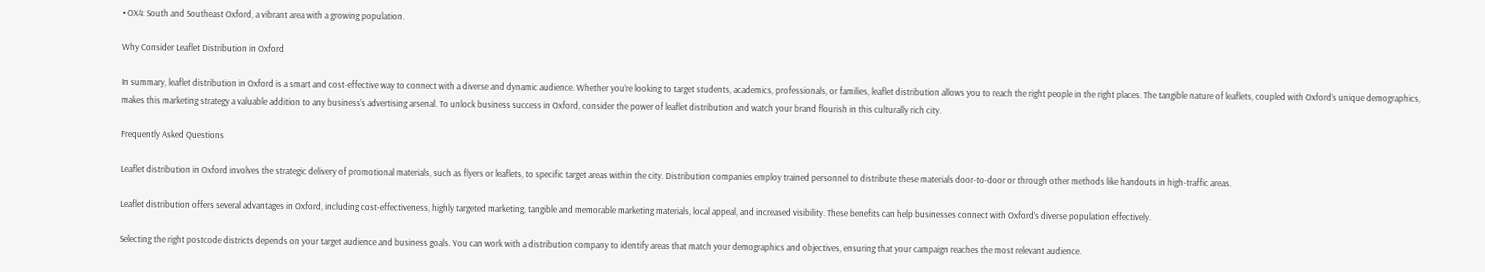• OX4: South and Southeast Oxford, a vibrant area with a growing population.

Why Consider Leaflet Distribution in Oxford

In summary, leaflet distribution in Oxford is a smart and cost-effective way to connect with a diverse and dynamic audience. Whether you’re looking to target students, academics, professionals, or families, leaflet distribution allows you to reach the right people in the right places. The tangible nature of leaflets, coupled with Oxford’s unique demographics, makes this marketing strategy a valuable addition to any business’s advertising arsenal. To unlock business success in Oxford, consider the power of leaflet distribution and watch your brand flourish in this culturally rich city.

Frequently Asked Questions

Leaflet distribution in Oxford involves the strategic delivery of promotional materials, such as flyers or leaflets, to specific target areas within the city. Distribution companies employ trained personnel to distribute these materials door-to-door or through other methods like handouts in high-traffic areas.

Leaflet distribution offers several advantages in Oxford, including cost-effectiveness, highly targeted marketing, tangible and memorable marketing materials, local appeal, and increased visibility. These benefits can help businesses connect with Oxford’s diverse population effectively.

Selecting the right postcode districts depends on your target audience and business goals. You can work with a distribution company to identify areas that match your demographics and objectives, ensuring that your campaign reaches the most relevant audience.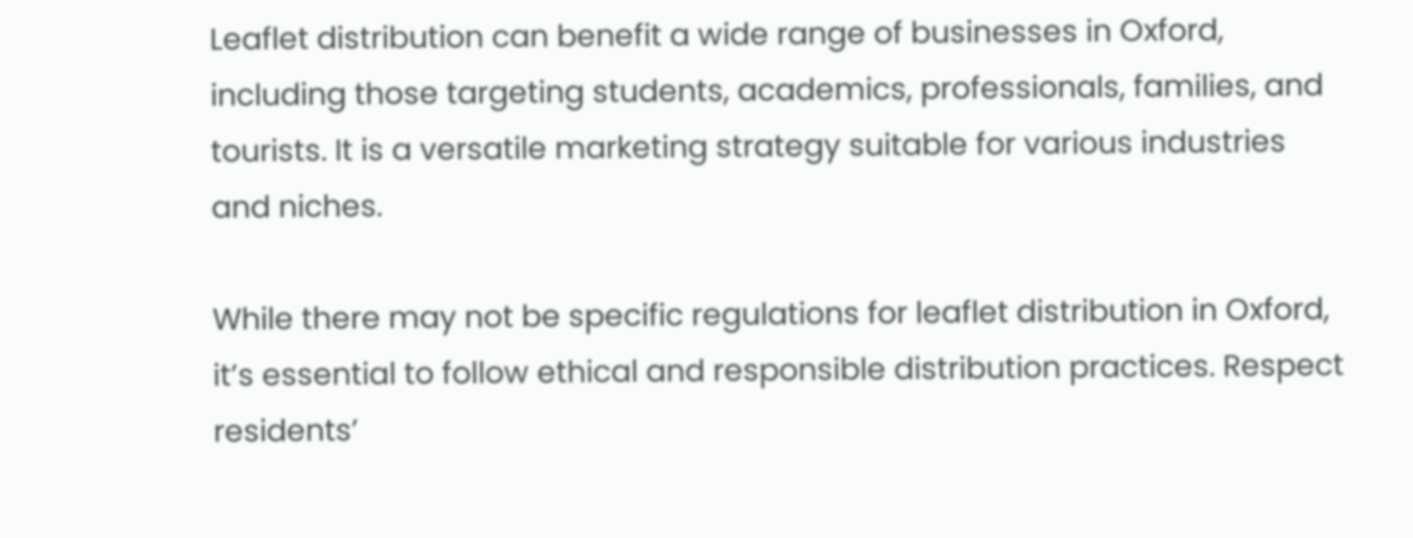Leaflet distribution can benefit a wide range of businesses in Oxford, including those targeting students, academics, professionals, families, and tourists. It is a versatile marketing strategy suitable for various industries and niches.

While there may not be specific regulations for leaflet distribution in Oxford, it’s essential to follow ethical and responsible distribution practices. Respect residents’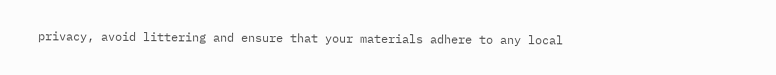privacy, avoid littering and ensure that your materials adhere to any local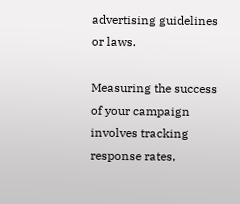advertising guidelines or laws.

Measuring the success of your campaign involves tracking response rates,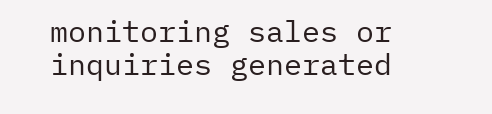monitoring sales or inquiries generated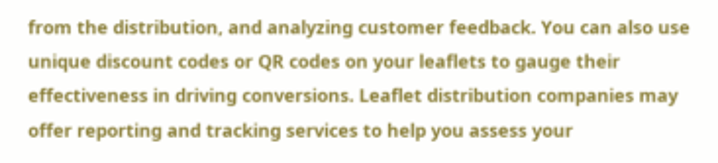from the distribution, and analyzing customer feedback. You can also use unique discount codes or QR codes on your leaflets to gauge their effectiveness in driving conversions. Leaflet distribution companies may offer reporting and tracking services to help you assess your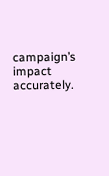campaign’s impact accurately.